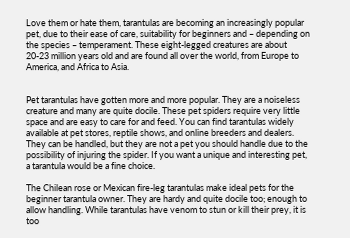Love them or hate them, tarantulas are becoming an increasingly popular pet, due to their ease of care, suitability for beginners and – depending on the species – temperament. These eight-legged creatures are about 20-23 million years old and are found all over the world, from Europe to America, and Africa to Asia.


Pet tarantulas have gotten more and more popular. They are a noiseless creature and many are quite docile. These pet spiders require very little space and are easy to care for and feed. You can find tarantulas widely available at pet stores, reptile shows, and online breeders and dealers. They can be handled, but they are not a pet you should handle due to the possibility of injuring the spider. If you want a unique and interesting pet, a tarantula would be a fine choice.

The Chilean rose or Mexican fire-leg tarantulas make ideal pets for the beginner tarantula owner. They are hardy and quite docile too; enough to allow handling. While tarantulas have venom to stun or kill their prey, it is too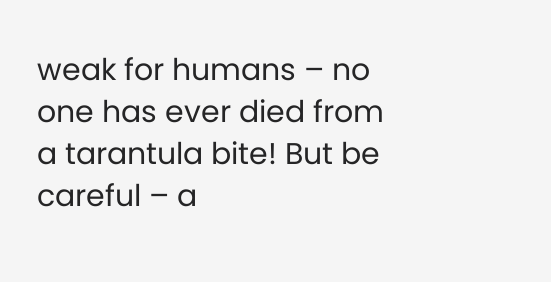weak for humans – no one has ever died from a tarantula bite! But be careful – a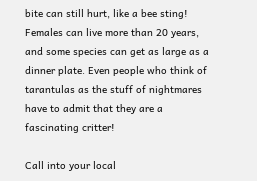bite can still hurt, like a bee sting! Females can live more than 20 years, and some species can get as large as a dinner plate. Even people who think of tarantulas as the stuff of nightmares have to admit that they are a fascinating critter!

Call into your local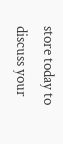store today to discuss your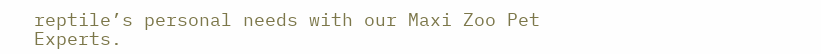reptile’s personal needs with our Maxi Zoo Pet Experts.